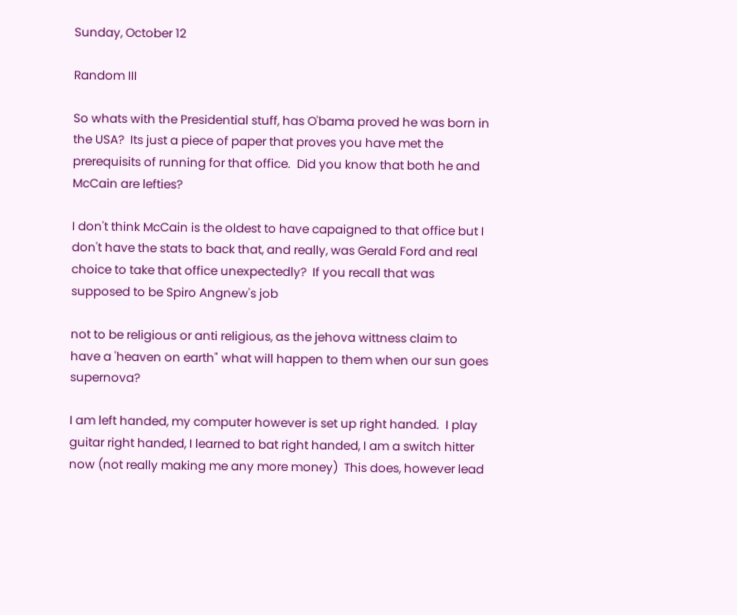Sunday, October 12

Random III

So whats with the Presidential stuff, has O'bama proved he was born in the USA?  Its just a piece of paper that proves you have met the prerequisits of running for that office.  Did you know that both he and McCain are lefties?

I don't think McCain is the oldest to have capaigned to that office but I don't have the stats to back that, and really, was Gerald Ford and real choice to take that office unexpectedly?  If you recall that was supposed to be Spiro Angnew's job

not to be religious or anti religious, as the jehova wittness claim to have a 'heaven on earth" what will happen to them when our sun goes supernova?

I am left handed, my computer however is set up right handed.  I play guitar right handed, I learned to bat right handed, I am a switch hitter now (not really making me any more money)  This does, however lead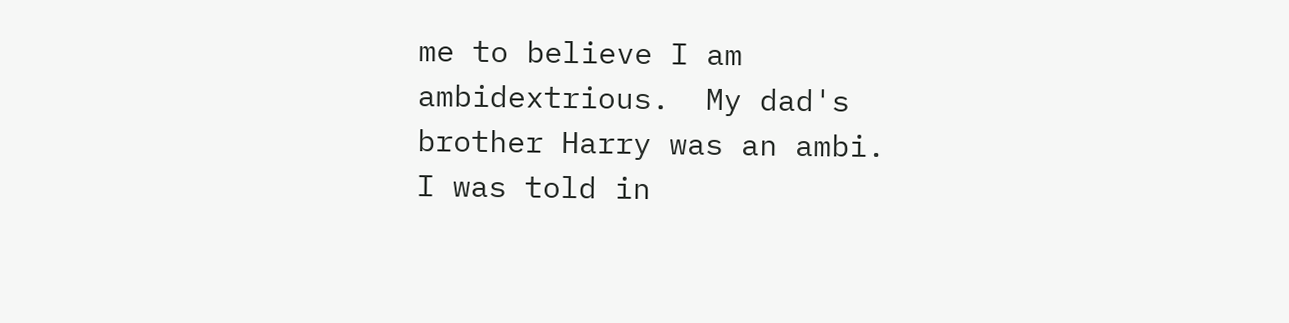me to believe I am ambidextrious.  My dad's brother Harry was an ambi.  I was told in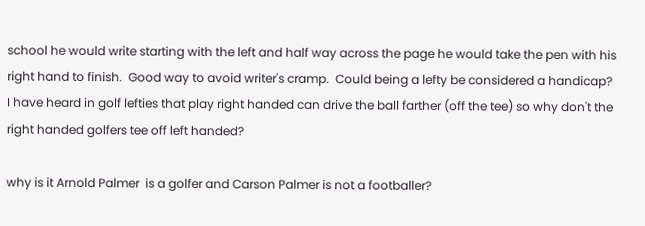school he would write starting with the left and half way across the page he would take the pen with his right hand to finish.  Good way to avoid writer's cramp.  Could being a lefty be considered a handicap?  I have heard in golf lefties that play right handed can drive the ball farther (off the tee) so why don't the right handed golfers tee off left handed?

why is it Arnold Palmer  is a golfer and Carson Palmer is not a footballer?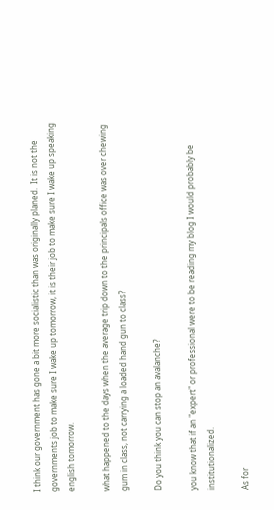I think our government has gone a bit more socialistic than was originally planed.  It is not the governments job to make sure I wake up tomorrow, it is their job to make sure I wake up speaking english tomorrow.

what happened to the days when the average trip down to the principals office was over chewing gum in class, not carrying a loaded hand gun to class?

Do you think you can stop an avalanche?

you know that if an "expert" or professional were to be reading my blog I would probably be institutionalized.

As for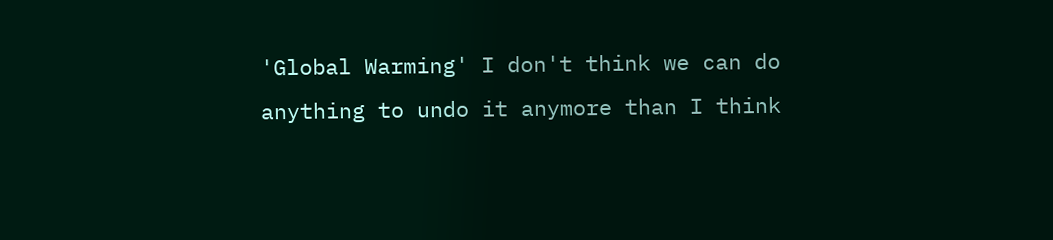'Global Warming' I don't think we can do anything to undo it anymore than I think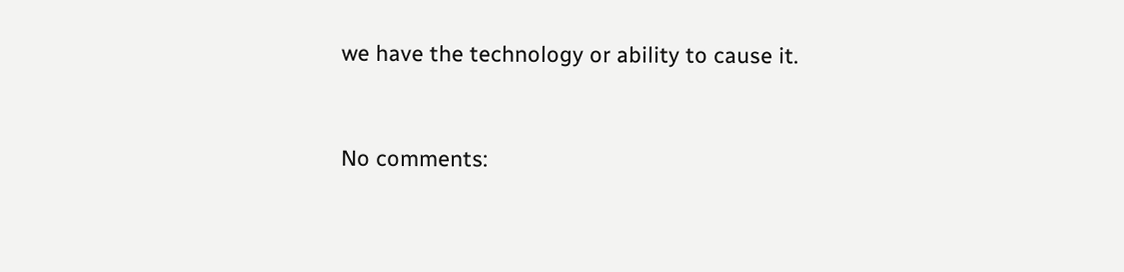we have the technology or ability to cause it.


No comments: